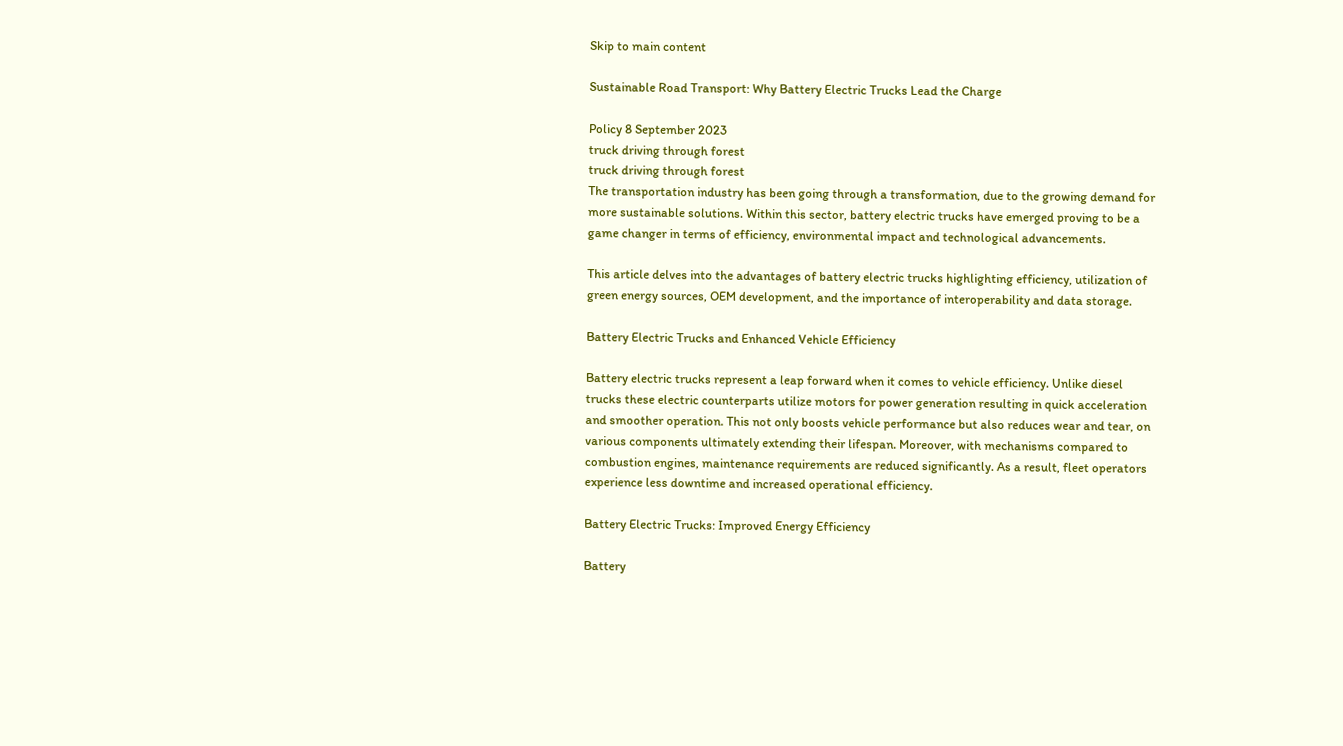Skip to main content

Sustainable Road Transport: Why Battery Electric Trucks Lead the Charge

Policy 8 September 2023
truck driving through forest
truck driving through forest
The transportation industry has been going through a transformation, due to the growing demand for more sustainable solutions. Within this sector, battery electric trucks have emerged proving to be a game changer in terms of efficiency, environmental impact and technological advancements.

This article delves into the advantages of battery electric trucks highlighting efficiency, utilization of green energy sources, OEM development, and the importance of interoperability and data storage.

Battery Electric Trucks and Enhanced Vehicle Efficiency

Battery electric trucks represent a leap forward when it comes to vehicle efficiency. Unlike diesel trucks these electric counterparts utilize motors for power generation resulting in quick acceleration and smoother operation. This not only boosts vehicle performance but also reduces wear and tear, on various components ultimately extending their lifespan. Moreover, with mechanisms compared to combustion engines, maintenance requirements are reduced significantly. As a result, fleet operators experience less downtime and increased operational efficiency.

Battery Electric Trucks: Improved Energy Efficiency

Battery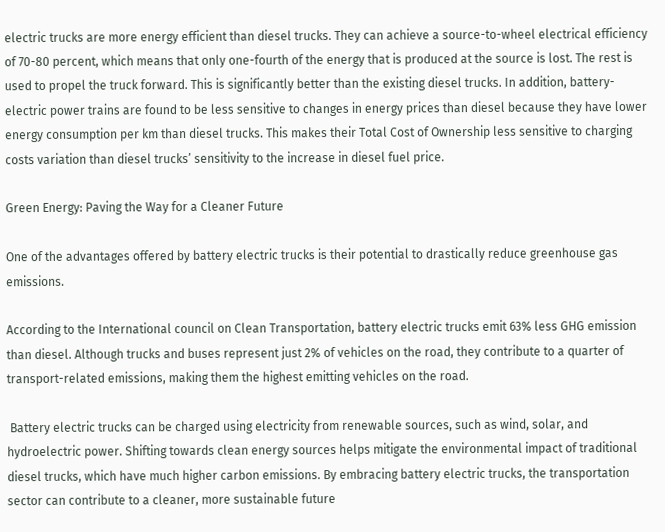electric trucks are more energy efficient than diesel trucks. They can achieve a source-to-wheel electrical efficiency of 70-80 percent, which means that only one-fourth of the energy that is produced at the source is lost. The rest is used to propel the truck forward. This is significantly better than the existing diesel trucks. In addition, battery-electric power trains are found to be less sensitive to changes in energy prices than diesel because they have lower energy consumption per km than diesel trucks. This makes their Total Cost of Ownership less sensitive to charging costs variation than diesel trucks’ sensitivity to the increase in diesel fuel price.

Green Energy: Paving the Way for a Cleaner Future

One of the advantages offered by battery electric trucks is their potential to drastically reduce greenhouse gas emissions.

According to the International council on Clean Transportation, battery electric trucks emit 63% less GHG emission than diesel. Although trucks and buses represent just 2% of vehicles on the road, they contribute to a quarter of transport-related emissions, making them the highest emitting vehicles on the road.

 Battery electric trucks can be charged using electricity from renewable sources, such as wind, solar, and hydroelectric power. Shifting towards clean energy sources helps mitigate the environmental impact of traditional diesel trucks, which have much higher carbon emissions. By embracing battery electric trucks, the transportation sector can contribute to a cleaner, more sustainable future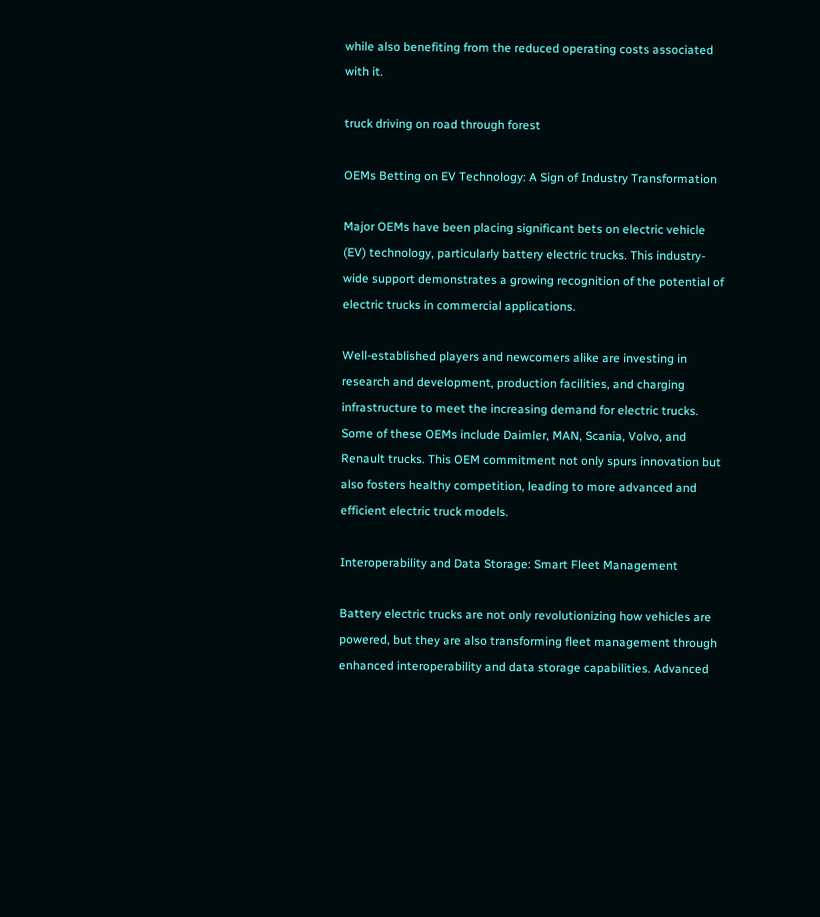while also benefiting from the reduced operating costs associated with it.

truck driving on road through forest

OEMs Betting on EV Technology: A Sign of Industry Transformation

Major OEMs have been placing significant bets on electric vehicle (EV) technology, particularly battery electric trucks. This industry-wide support demonstrates a growing recognition of the potential of electric trucks in commercial applications.

Well-established players and newcomers alike are investing in research and development, production facilities, and charging infrastructure to meet the increasing demand for electric trucks. Some of these OEMs include Daimler, MAN, Scania, Volvo, and Renault trucks. This OEM commitment not only spurs innovation but also fosters healthy competition, leading to more advanced and efficient electric truck models.

Interoperability and Data Storage: Smart Fleet Management

Battery electric trucks are not only revolutionizing how vehicles are powered, but they are also transforming fleet management through enhanced interoperability and data storage capabilities. Advanced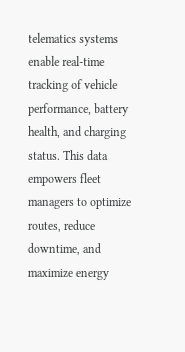telematics systems enable real-time tracking of vehicle performance, battery health, and charging status. This data empowers fleet managers to optimize routes, reduce downtime, and maximize energy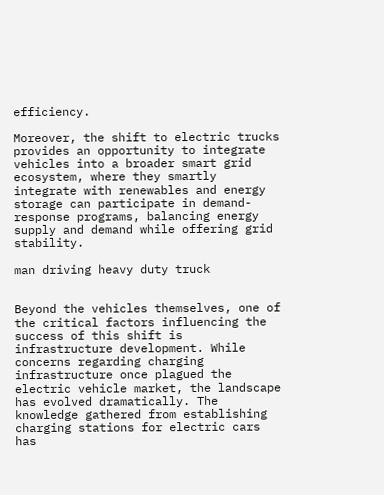efficiency.

Moreover, the shift to electric trucks provides an opportunity to integrate vehicles into a broader smart grid ecosystem, where they smartly integrate with renewables and energy storage can participate in demand-response programs, balancing energy supply and demand while offering grid stability.

man driving heavy duty truck


Beyond the vehicles themselves, one of the critical factors influencing the success of this shift is infrastructure development. While concerns regarding charging infrastructure once plagued the electric vehicle market, the landscape has evolved dramatically. The knowledge gathered from establishing charging stations for electric cars has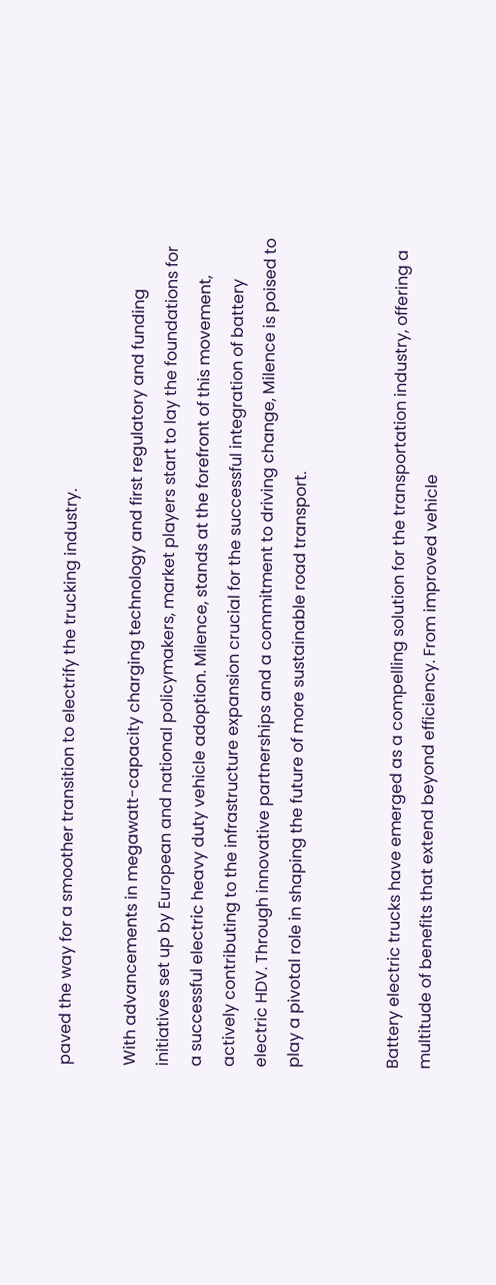paved the way for a smoother transition to electrify the trucking industry.

With advancements in megawatt-capacity charging technology and first regulatory and funding initiatives set up by European and national policymakers, market players start to lay the foundations for a successful electric heavy duty vehicle adoption. Milence, stands at the forefront of this movement, actively contributing to the infrastructure expansion crucial for the successful integration of battery electric HDV. Through innovative partnerships and a commitment to driving change, Milence is poised to play a pivotal role in shaping the future of more sustainable road transport.


Battery electric trucks have emerged as a compelling solution for the transportation industry, offering a multitude of benefits that extend beyond efficiency. From improved vehicle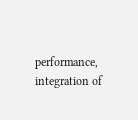performance, integration of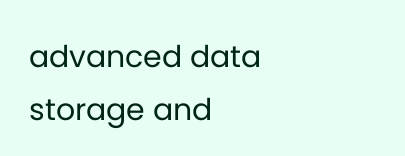advanced data storage and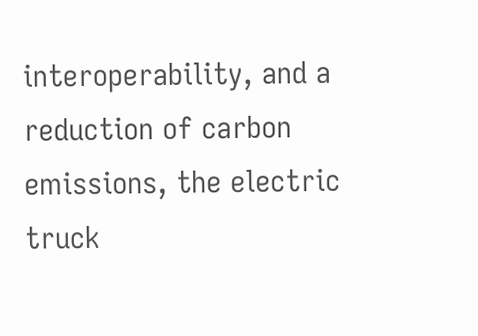interoperability, and a reduction of carbon emissions, the electric truck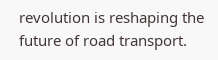revolution is reshaping the future of road transport.